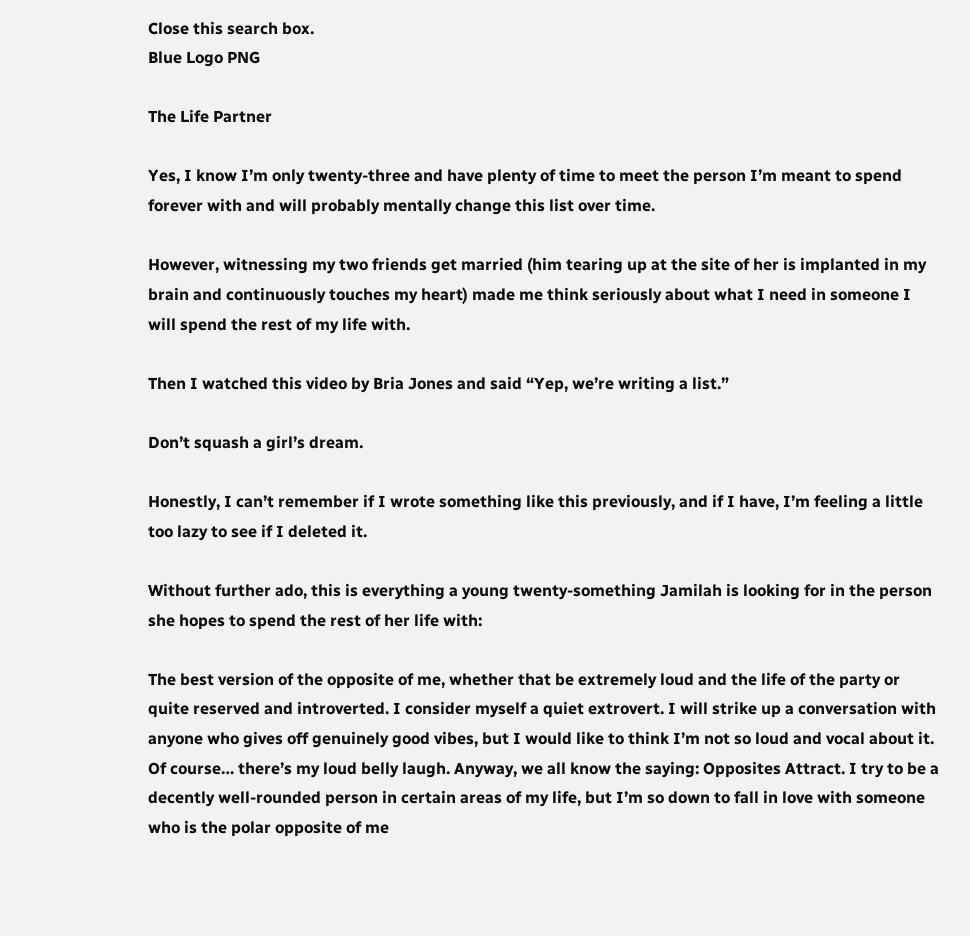Close this search box.
Blue Logo PNG

The Life Partner

Yes, I know I’m only twenty-three and have plenty of time to meet the person I’m meant to spend forever with and will probably mentally change this list over time.

However, witnessing my two friends get married (him tearing up at the site of her is implanted in my brain and continuously touches my heart) made me think seriously about what I need in someone I will spend the rest of my life with.

Then I watched this video by Bria Jones and said “Yep, we’re writing a list.”

Don’t squash a girl’s dream.

Honestly, I can’t remember if I wrote something like this previously, and if I have, I’m feeling a little too lazy to see if I deleted it.

Without further ado, this is everything a young twenty-something Jamilah is looking for in the person she hopes to spend the rest of her life with:

The best version of the opposite of me, whether that be extremely loud and the life of the party or quite reserved and introverted. I consider myself a quiet extrovert. I will strike up a conversation with anyone who gives off genuinely good vibes, but I would like to think I’m not so loud and vocal about it. Of course… there’s my loud belly laugh. Anyway, we all know the saying: Opposites Attract. I try to be a decently well-rounded person in certain areas of my life, but I’m so down to fall in love with someone who is the polar opposite of me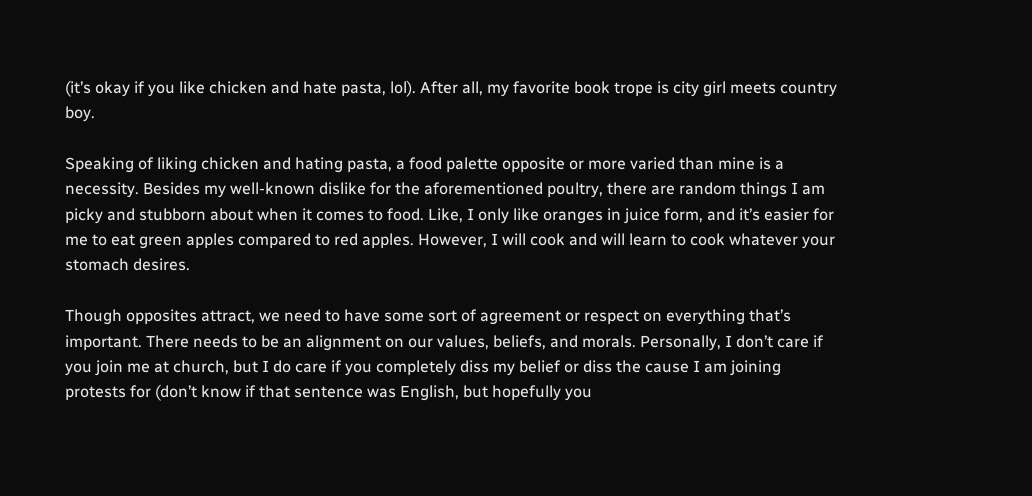(it’s okay if you like chicken and hate pasta, lol). After all, my favorite book trope is city girl meets country boy.

Speaking of liking chicken and hating pasta, a food palette opposite or more varied than mine is a necessity. Besides my well-known dislike for the aforementioned poultry, there are random things I am picky and stubborn about when it comes to food. Like, I only like oranges in juice form, and it’s easier for me to eat green apples compared to red apples. However, I will cook and will learn to cook whatever your stomach desires.

Though opposites attract, we need to have some sort of agreement or respect on everything that’s important. There needs to be an alignment on our values, beliefs, and morals. Personally, I don’t care if you join me at church, but I do care if you completely diss my belief or diss the cause I am joining protests for (don’t know if that sentence was English, but hopefully you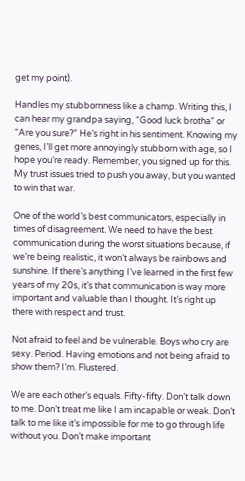get my point).

Handles my stubbornness like a champ. Writing this, I can hear my grandpa saying, “Good luck brotha” or “Are you sure?” He’s right in his sentiment. Knowing my genes, I’ll get more annoyingly stubborn with age, so I hope you’re ready. Remember, you signed up for this. My trust issues tried to push you away, but you wanted to win that war.

One of the world’s best communicators, especially in times of disagreement. We need to have the best communication during the worst situations because, if we’re being realistic, it won’t always be rainbows and sunshine. If there’s anything I’ve learned in the first few years of my 20s, it’s that communication is way more important and valuable than I thought. It’s right up there with respect and trust.

Not afraid to feel and be vulnerable. Boys who cry are sexy. Period. Having emotions and not being afraid to show them? I’m. Flustered.

We are each other’s equals. Fifty-fifty. Don’t talk down to me. Don’t treat me like I am incapable or weak. Don’t talk to me like it’s impossible for me to go through life without you. Don’t make important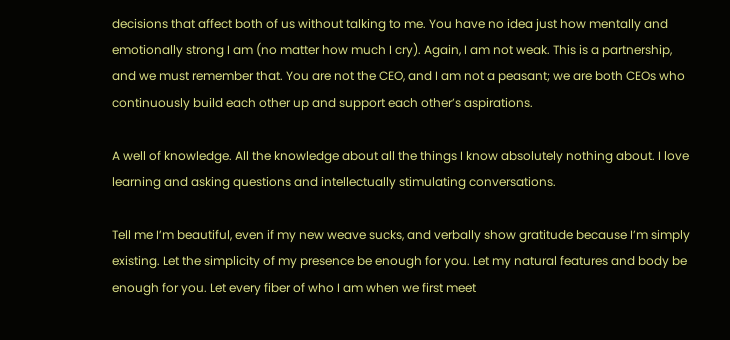decisions that affect both of us without talking to me. You have no idea just how mentally and emotionally strong I am (no matter how much I cry). Again, I am not weak. This is a partnership, and we must remember that. You are not the CEO, and I am not a peasant; we are both CEOs who continuously build each other up and support each other’s aspirations.

A well of knowledge. All the knowledge about all the things I know absolutely nothing about. I love learning and asking questions and intellectually stimulating conversations.

Tell me I’m beautiful, even if my new weave sucks, and verbally show gratitude because I’m simply existing. Let the simplicity of my presence be enough for you. Let my natural features and body be enough for you. Let every fiber of who I am when we first meet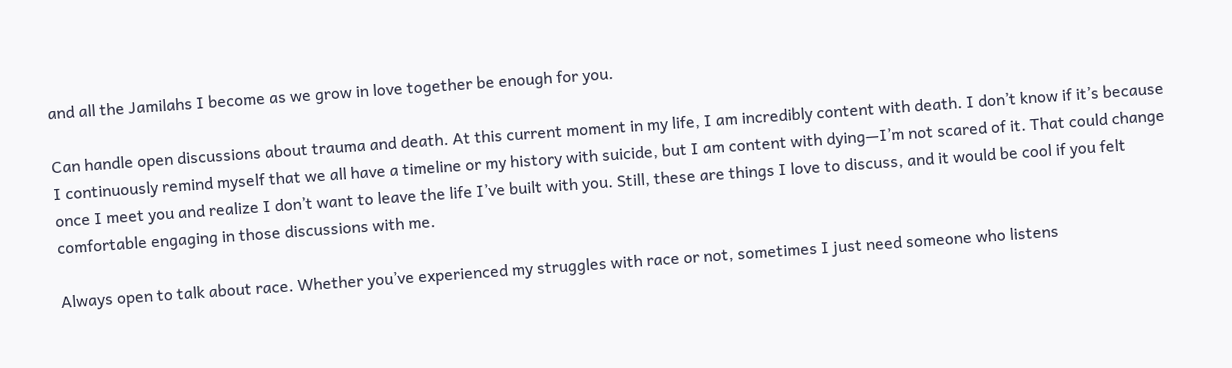and all the Jamilahs I become as we grow in love together be enough for you.

Can handle open discussions about trauma and death. At this current moment in my life, I am incredibly content with death. I don’t know if it’s because I continuously remind myself that we all have a timeline or my history with suicide, but I am content with dying—I’m not scared of it. That could change once I meet you and realize I don’t want to leave the life I’ve built with you. Still, these are things I love to discuss, and it would be cool if you felt comfortable engaging in those discussions with me.

Always open to talk about race. Whether you’ve experienced my struggles with race or not, sometimes I just need someone who listens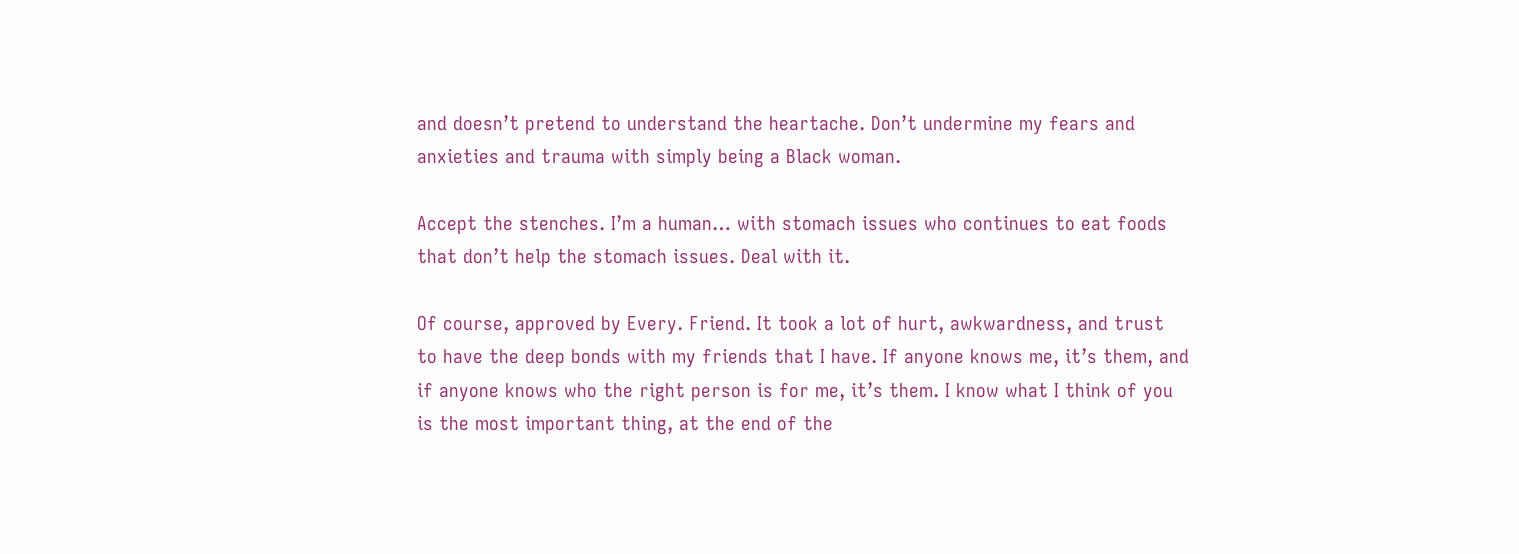and doesn’t pretend to understand the heartache. Don’t undermine my fears and anxieties and trauma with simply being a Black woman.

Accept the stenches. I’m a human… with stomach issues who continues to eat foods that don’t help the stomach issues. Deal with it.

Of course, approved by Every. Friend. It took a lot of hurt, awkwardness, and trust to have the deep bonds with my friends that I have. If anyone knows me, it’s them, and if anyone knows who the right person is for me, it’s them. I know what I think of you is the most important thing, at the end of the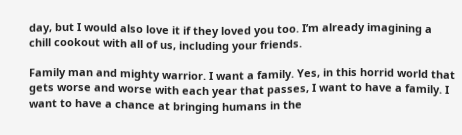day, but I would also love it if they loved you too. I’m already imagining a chill cookout with all of us, including your friends.

Family man and mighty warrior. I want a family. Yes, in this horrid world that gets worse and worse with each year that passes, I want to have a family. I want to have a chance at bringing humans in the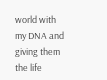world with my DNA and giving them the life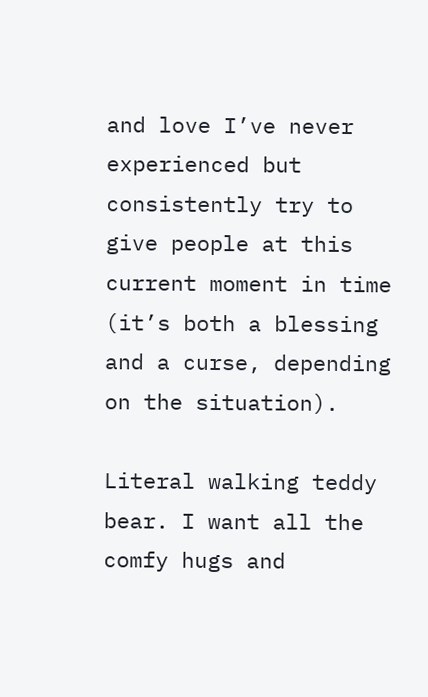and love I’ve never experienced but consistently try to give people at this current moment in time (it’s both a blessing and a curse, depending on the situation).

Literal walking teddy bear. I want all the comfy hugs and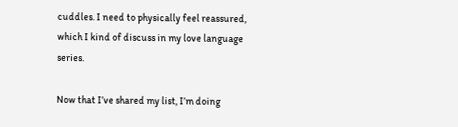cuddles. I need to physically feel reassured, which I kind of discuss in my love language series.

Now that I’ve shared my list, I’m doing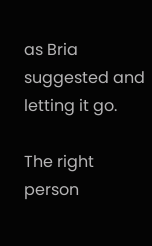as Bria suggested and letting it go.

The right person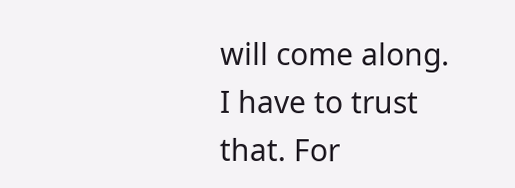will come along. I have to trust that. For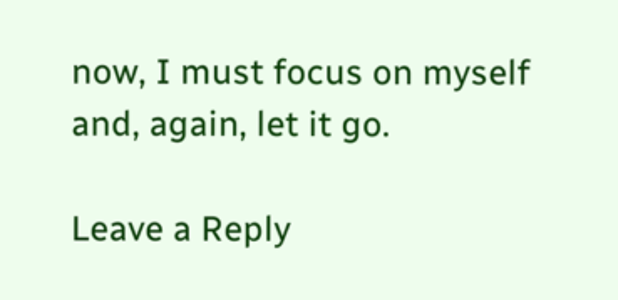now, I must focus on myself and, again, let it go.

Leave a Reply